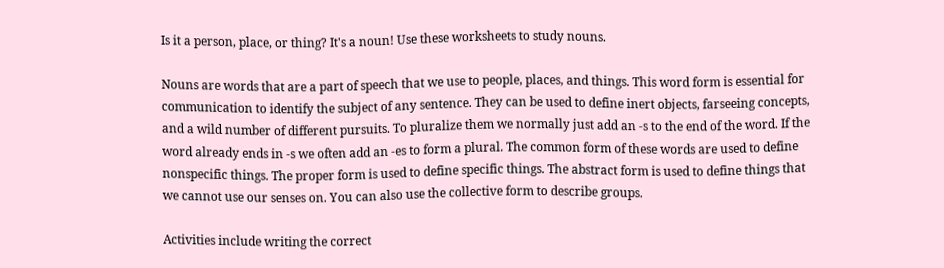Is it a person, place, or thing? It's a noun! Use these worksheets to study nouns.

Nouns are words that are a part of speech that we use to people, places, and things. This word form is essential for communication to identify the subject of any sentence. They can be used to define inert objects, farseeing concepts, and a wild number of different pursuits. To pluralize them we normally just add an -s to the end of the word. If the word already ends in -s we often add an -es to form a plural. The common form of these words are used to define nonspecific things. The proper form is used to define specific things. The abstract form is used to define things that we cannot use our senses on. You can also use the collective form to describe groups.

Activities include writing the correct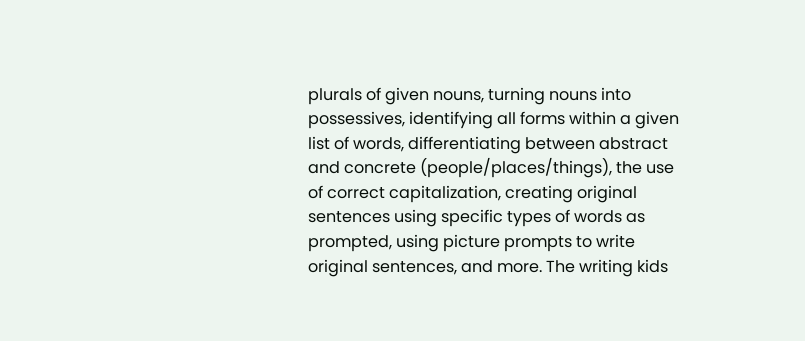plurals of given nouns, turning nouns into possessives, identifying all forms within a given list of words, differentiating between abstract and concrete (people/places/things), the use of correct capitalization, creating original sentences using specific types of words as prompted, using picture prompts to write original sentences, and more. The writing kids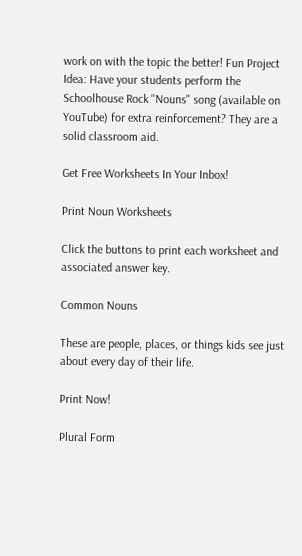work on with the topic the better! Fun Project Idea: Have your students perform the Schoolhouse Rock "Nouns" song (available on YouTube) for extra reinforcement? They are a solid classroom aid.

Get Free Worksheets In Your Inbox!

Print Noun Worksheets

Click the buttons to print each worksheet and associated answer key.

Common Nouns

These are people, places, or things kids see just about every day of their life.

Print Now!

Plural Form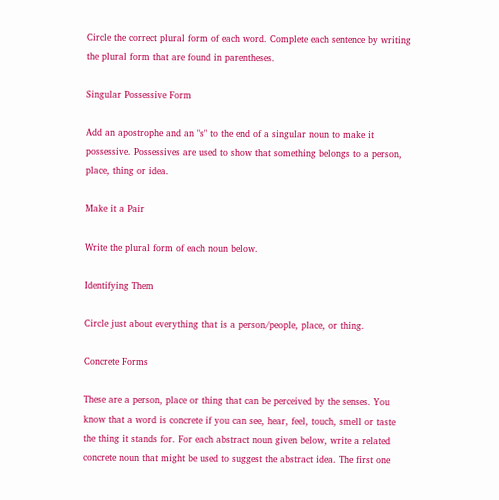Circle the correct plural form of each word. Complete each sentence by writing the plural form that are found in parentheses.

Singular Possessive Form

Add an apostrophe and an "s" to the end of a singular noun to make it possessive. Possessives are used to show that something belongs to a person, place, thing or idea.

Make it a Pair

Write the plural form of each noun below.

Identifying Them

Circle just about everything that is a person/people, place, or thing.

Concrete Forms

These are a person, place or thing that can be perceived by the senses. You know that a word is concrete if you can see, hear, feel, touch, smell or taste the thing it stands for. For each abstract noun given below, write a related concrete noun that might be used to suggest the abstract idea. The first one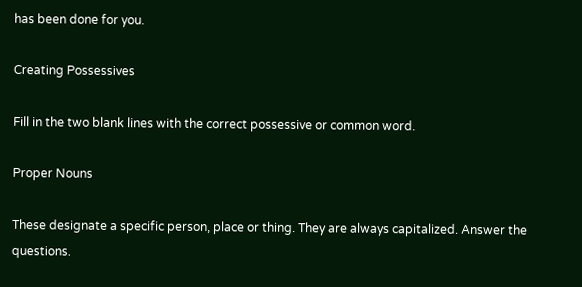has been done for you.

Creating Possessives

Fill in the two blank lines with the correct possessive or common word.

Proper Nouns

These designate a specific person, place or thing. They are always capitalized. Answer the questions.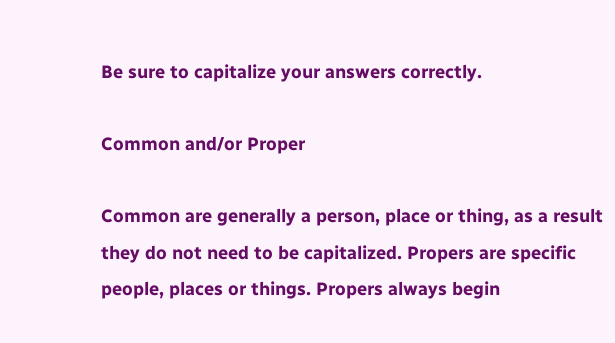Be sure to capitalize your answers correctly.

Common and/or Proper

Common are generally a person, place or thing, as a result they do not need to be capitalized. Propers are specific people, places or things. Propers always begin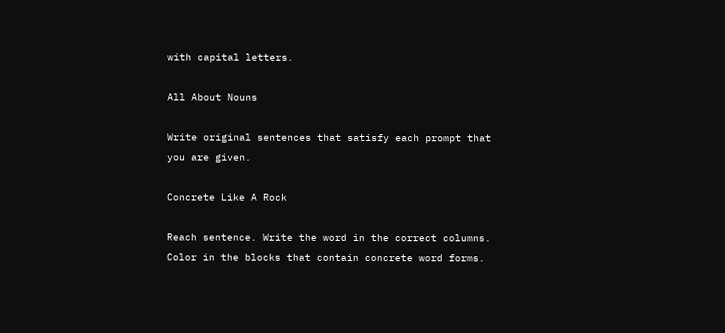with capital letters.

All About Nouns

Write original sentences that satisfy each prompt that you are given.

Concrete Like A Rock

Reach sentence. Write the word in the correct columns. Color in the blocks that contain concrete word forms.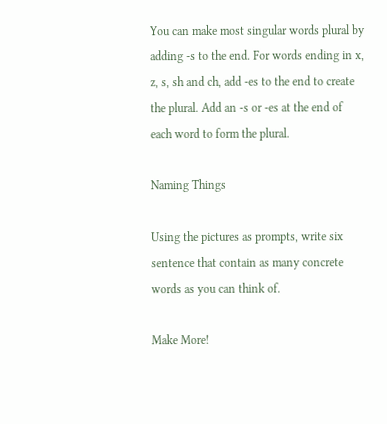You can make most singular words plural by adding -s to the end. For words ending in x, z, s, sh and ch, add -es to the end to create the plural. Add an -s or -es at the end of each word to form the plural.

Naming Things

Using the pictures as prompts, write six sentence that contain as many concrete words as you can think of.

Make More!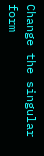Change the singular form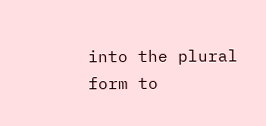into the plural form to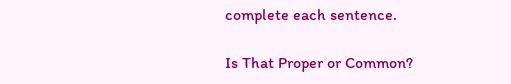complete each sentence.

Is That Proper or Common?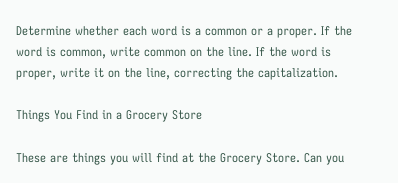Determine whether each word is a common or a proper. If the word is common, write common on the line. If the word is proper, write it on the line, correcting the capitalization.

Things You Find in a Grocery Store

These are things you will find at the Grocery Store. Can you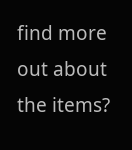find more out about the items?